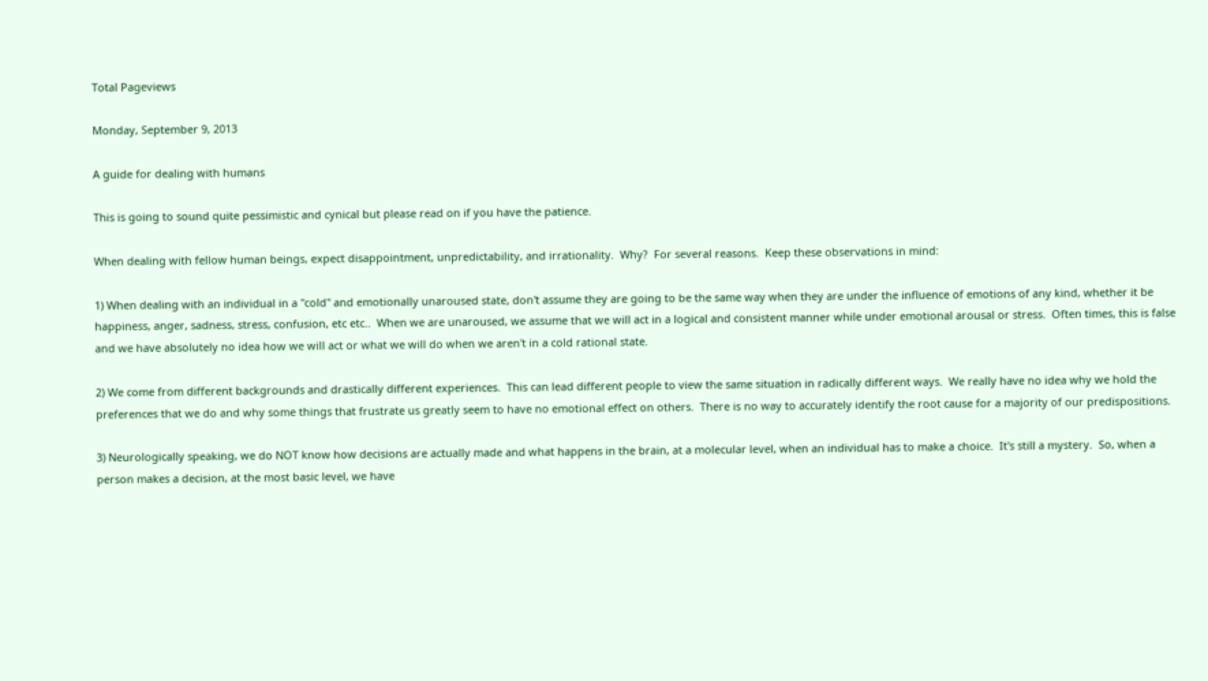Total Pageviews

Monday, September 9, 2013

A guide for dealing with humans

This is going to sound quite pessimistic and cynical but please read on if you have the patience.

When dealing with fellow human beings, expect disappointment, unpredictability, and irrationality.  Why?  For several reasons.  Keep these observations in mind:

1) When dealing with an individual in a "cold" and emotionally unaroused state, don't assume they are going to be the same way when they are under the influence of emotions of any kind, whether it be happiness, anger, sadness, stress, confusion, etc etc..  When we are unaroused, we assume that we will act in a logical and consistent manner while under emotional arousal or stress.  Often times, this is false and we have absolutely no idea how we will act or what we will do when we aren't in a cold rational state.

2) We come from different backgrounds and drastically different experiences.  This can lead different people to view the same situation in radically different ways.  We really have no idea why we hold the preferences that we do and why some things that frustrate us greatly seem to have no emotional effect on others.  There is no way to accurately identify the root cause for a majority of our predispositions.

3) Neurologically speaking, we do NOT know how decisions are actually made and what happens in the brain, at a molecular level, when an individual has to make a choice.  It's still a mystery.  So, when a person makes a decision, at the most basic level, we have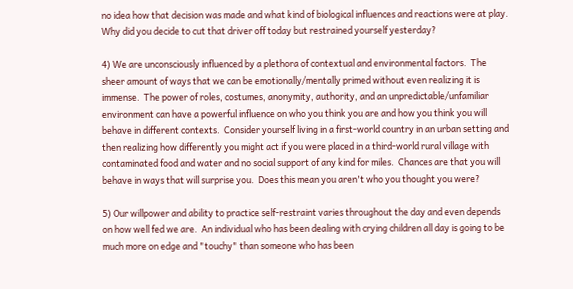no idea how that decision was made and what kind of biological influences and reactions were at play.  Why did you decide to cut that driver off today but restrained yourself yesterday?

4) We are unconsciously influenced by a plethora of contextual and environmental factors.  The sheer amount of ways that we can be emotionally/mentally primed without even realizing it is immense.  The power of roles, costumes, anonymity, authority, and an unpredictable/unfamiliar environment can have a powerful influence on who you think you are and how you think you will behave in different contexts.  Consider yourself living in a first-world country in an urban setting and then realizing how differently you might act if you were placed in a third-world rural village with contaminated food and water and no social support of any kind for miles.  Chances are that you will behave in ways that will surprise you.  Does this mean you aren't who you thought you were?

5) Our willpower and ability to practice self-restraint varies throughout the day and even depends on how well fed we are.  An individual who has been dealing with crying children all day is going to be much more on edge and "touchy" than someone who has been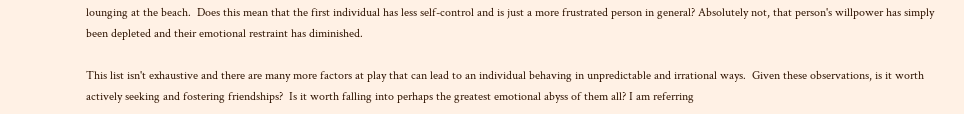lounging at the beach.  Does this mean that the first individual has less self-control and is just a more frustrated person in general? Absolutely not, that person's willpower has simply been depleted and their emotional restraint has diminished.

This list isn't exhaustive and there are many more factors at play that can lead to an individual behaving in unpredictable and irrational ways.  Given these observations, is it worth actively seeking and fostering friendships?  Is it worth falling into perhaps the greatest emotional abyss of them all? I am referring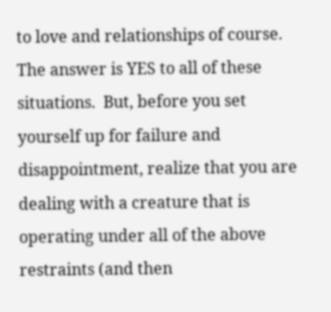to love and relationships of course.  The answer is YES to all of these situations.  But, before you set yourself up for failure and disappointment, realize that you are dealing with a creature that is operating under all of the above restraints (and then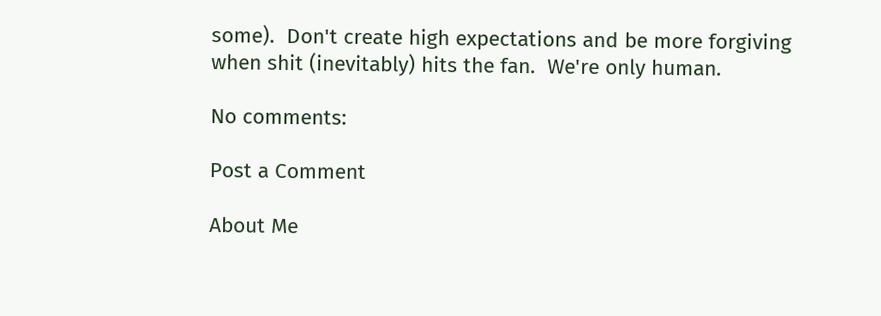some).  Don't create high expectations and be more forgiving when shit (inevitably) hits the fan.  We're only human.

No comments:

Post a Comment

About Me